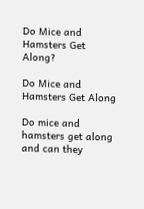Do Mice and Hamsters Get Along?

Do Mice and Hamsters Get Along

Do mice and hamsters get along and can they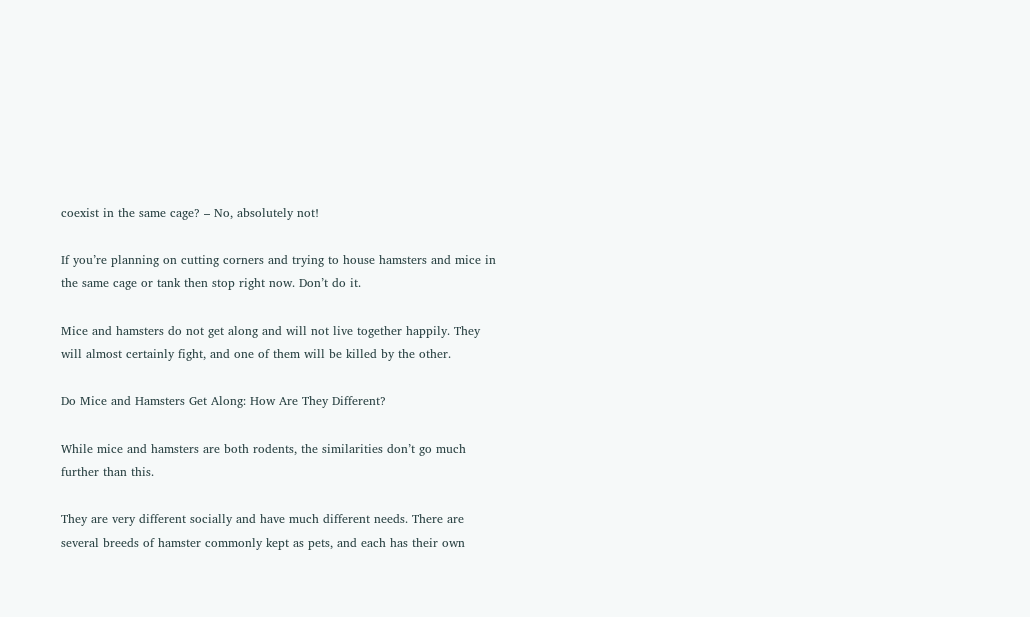coexist in the same cage? – No, absolutely not!

If you’re planning on cutting corners and trying to house hamsters and mice in the same cage or tank then stop right now. Don’t do it.

Mice and hamsters do not get along and will not live together happily. They will almost certainly fight, and one of them will be killed by the other.

Do Mice and Hamsters Get Along: How Are They Different?

While mice and hamsters are both rodents, the similarities don’t go much further than this.

They are very different socially and have much different needs. There are several breeds of hamster commonly kept as pets, and each has their own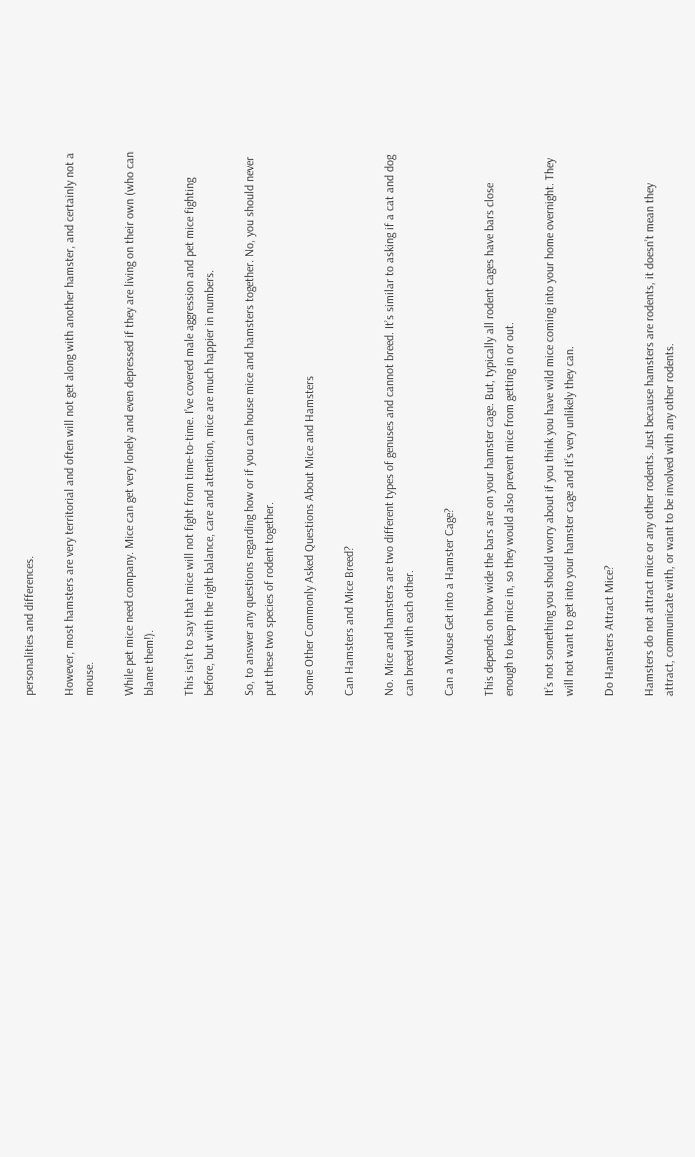personalities and differences.

However, most hamsters are very territorial and often will not get along with another hamster, and certainly not a mouse.

While pet mice need company. Mice can get very lonely and even depressed if they are living on their own (who can blame them!).

This isn’t to say that mice will not fight from time-to-time. I’ve covered male aggression and pet mice fighting before, but with the right balance, care and attention, mice are much happier in numbers.

So, to answer any questions regarding how or if you can house mice and hamsters together. No, you should never put these two species of rodent together.

Some Other Commonly Asked Questions About Mice and Hamsters

Can Hamsters and Mice Breed?

No. Mice and hamsters are two different types of genuses and cannot breed. It’s similar to asking if a cat and dog can breed with each other.

Can a Mouse Get into a Hamster Cage?

This depends on how wide the bars are on your hamster cage. But, typically all rodent cages have bars close enough to keep mice in, so they would also prevent mice from getting in or out.

It’s not something you should worry about if you think you have wild mice coming into your home overnight. They will not want to get into your hamster cage and it’s very unlikely they can.

Do Hamsters Attract Mice?

Hamsters do not attract mice or any other rodents. Just because hamsters are rodents, it doesn’t mean they attract, communicate with, or want to be involved with any other rodents.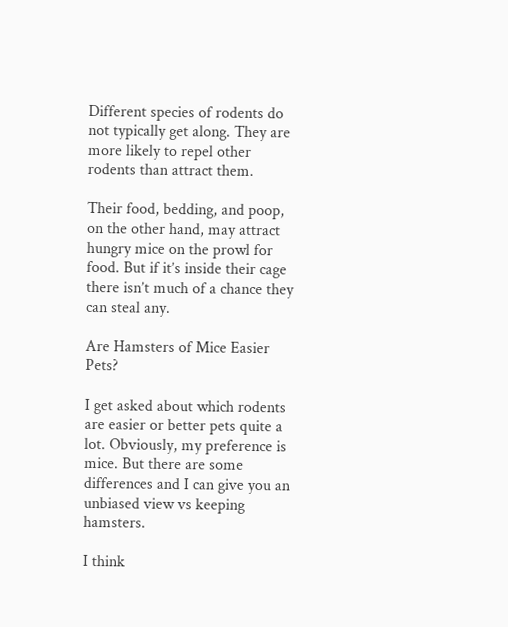Different species of rodents do not typically get along. They are more likely to repel other rodents than attract them.

Their food, bedding, and poop, on the other hand, may attract hungry mice on the prowl for food. But if it’s inside their cage there isn’t much of a chance they can steal any.

Are Hamsters of Mice Easier Pets?

I get asked about which rodents are easier or better pets quite a lot. Obviously, my preference is mice. But there are some differences and I can give you an unbiased view vs keeping hamsters.

I think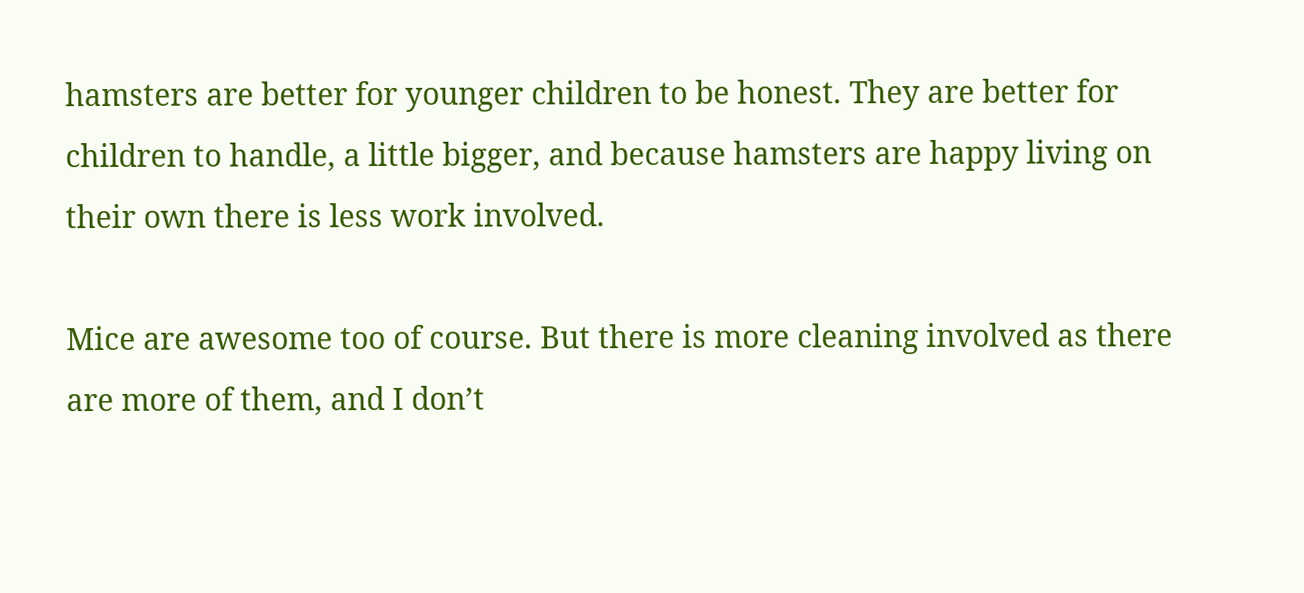hamsters are better for younger children to be honest. They are better for children to handle, a little bigger, and because hamsters are happy living on their own there is less work involved.

Mice are awesome too of course. But there is more cleaning involved as there are more of them, and I don’t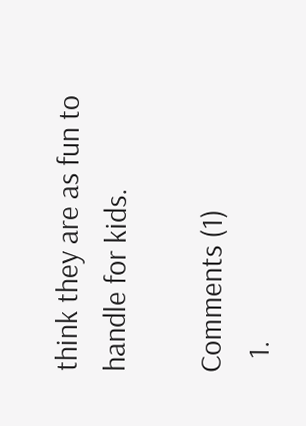think they are as fun to handle for kids.

Comments (1)
  1.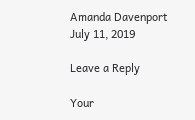Amanda Davenport July 11, 2019

Leave a Reply

Your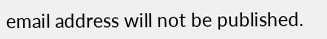email address will not be published.